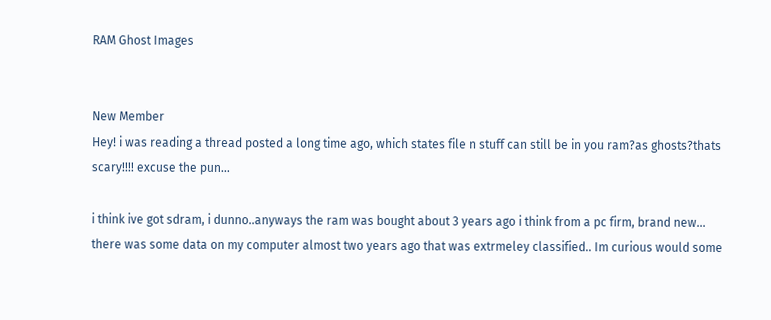RAM Ghost Images


New Member
Hey! i was reading a thread posted a long time ago, which states file n stuff can still be in you ram?as ghosts?thats scary!!!! excuse the pun...

i think ive got sdram, i dunno..anyways the ram was bought about 3 years ago i think from a pc firm, brand new... there was some data on my computer almost two years ago that was extrmeley classified.. Im curious would some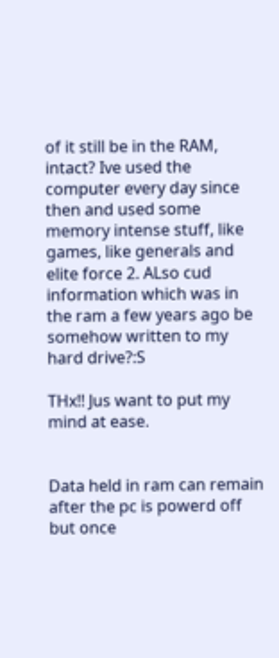of it still be in the RAM, intact? Ive used the computer every day since then and used some memory intense stuff, like games, like generals and elite force 2. ALso cud information which was in the ram a few years ago be somehow written to my hard drive?:S

THx!! Jus want to put my mind at ease.


Data held in ram can remain after the pc is powerd off but once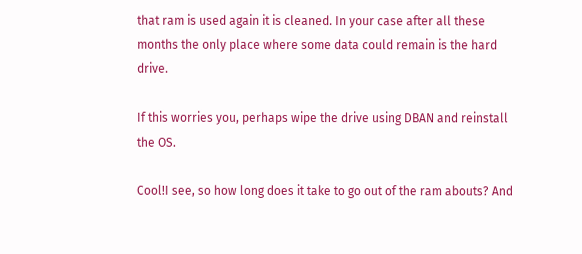that ram is used again it is cleaned. In your case after all these months the only place where some data could remain is the hard drive.

If this worries you, perhaps wipe the drive using DBAN and reinstall the OS.

Cool!I see, so how long does it take to go out of the ram abouts? And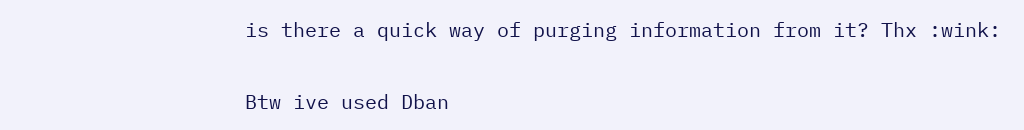is there a quick way of purging information from it? Thx :wink:

Btw ive used Dban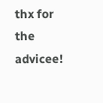thx for the advicee!